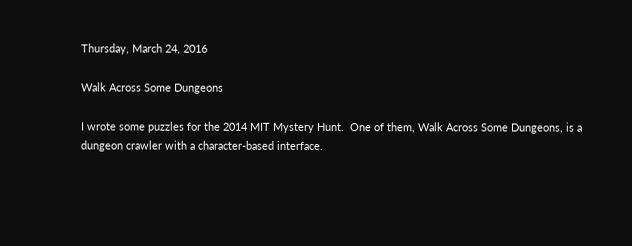Thursday, March 24, 2016

Walk Across Some Dungeons

I wrote some puzzles for the 2014 MIT Mystery Hunt.  One of them, Walk Across Some Dungeons, is a dungeon crawler with a character-based interface.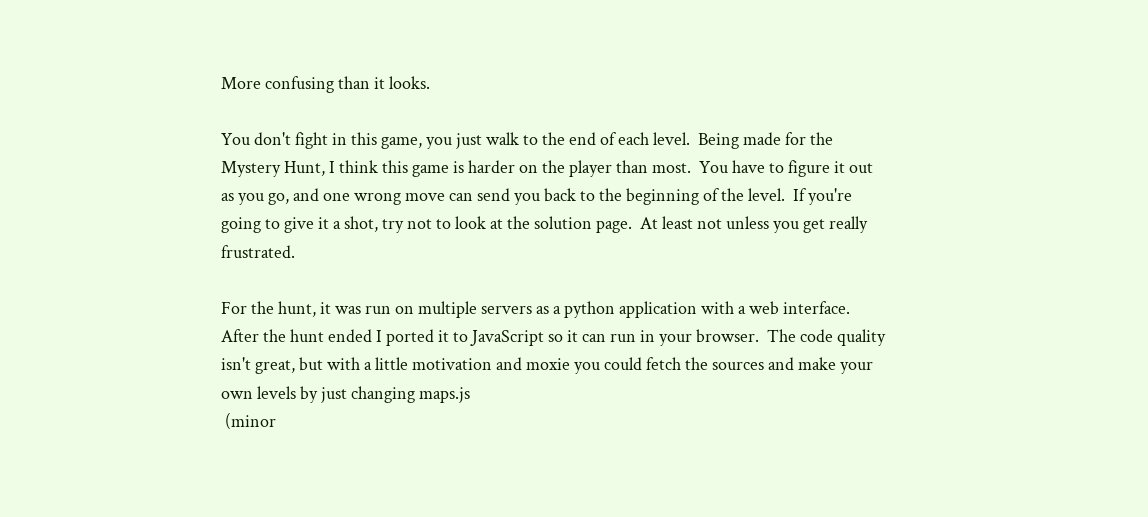More confusing than it looks.

You don't fight in this game, you just walk to the end of each level.  Being made for the Mystery Hunt, I think this game is harder on the player than most.  You have to figure it out as you go, and one wrong move can send you back to the beginning of the level.  If you're going to give it a shot, try not to look at the solution page.  At least not unless you get really frustrated.

For the hunt, it was run on multiple servers as a python application with a web interface.  After the hunt ended I ported it to JavaScript so it can run in your browser.  The code quality isn't great, but with a little motivation and moxie you could fetch the sources and make your own levels by just changing maps.js
 (minor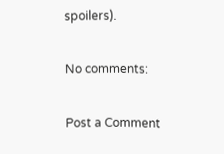spoilers).

No comments:

Post a Comment